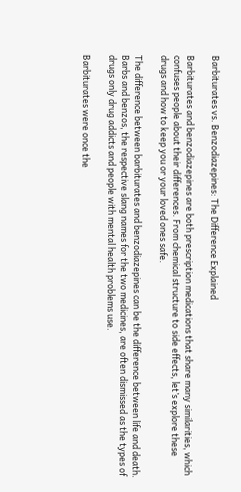Barbiturates vs. Benzodiazepines: The Difference Explained

Barbiturates and benzodiazepines are both prescription medications that share many similarities, which confuses people about their differences. From chemical structure to side effects, let’s explore these drugs and how to keep you or your loved ones safe.

The difference between barbiturates and benzodiazepines can be the difference between life and death. Barbs and benzos, the respective slang names for the two medicines, are often dismissed as the types of drugs only drug addicts and people with mental health problems use.

Barbiturates were once the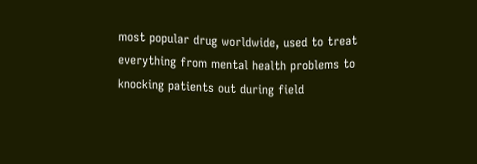most popular drug worldwide, used to treat everything from mental health problems to knocking patients out during field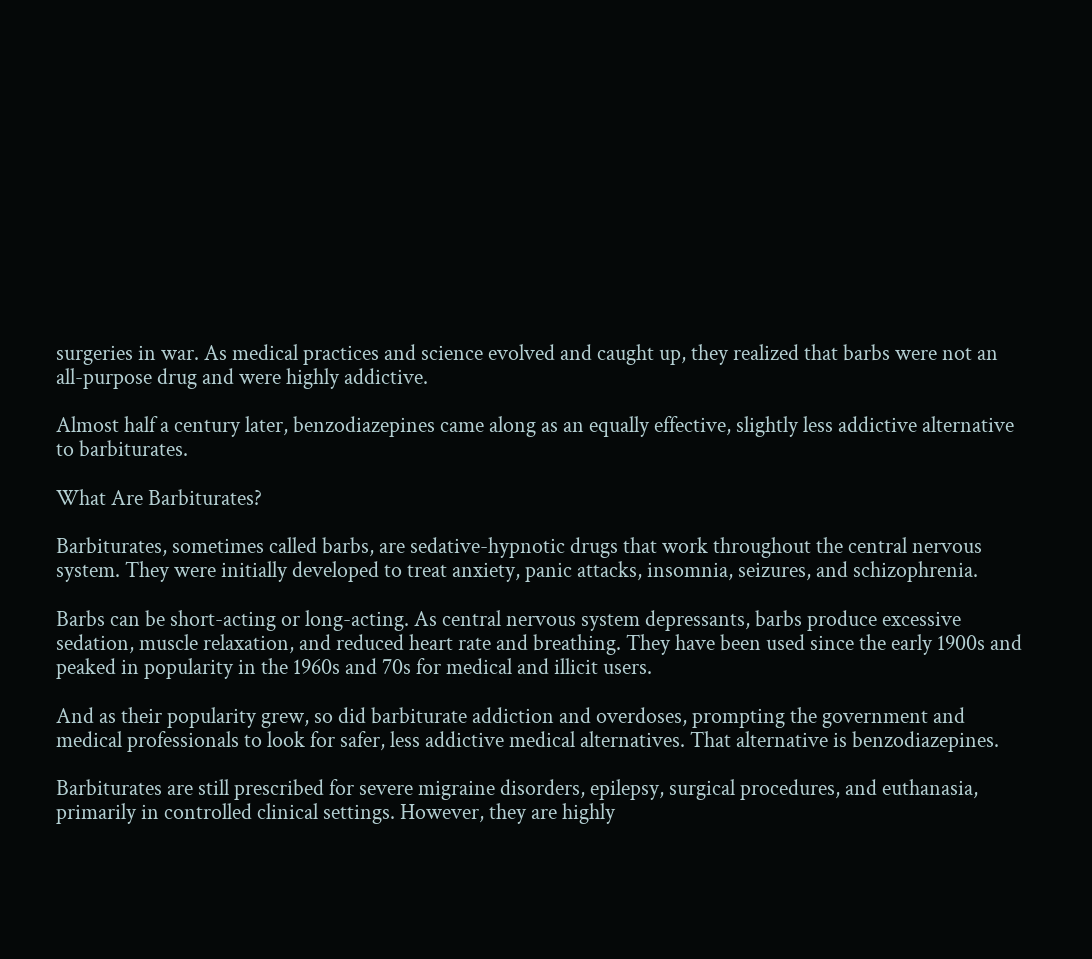surgeries in war. As medical practices and science evolved and caught up, they realized that barbs were not an all-purpose drug and were highly addictive.

Almost half a century later, benzodiazepines came along as an equally effective, slightly less addictive alternative to barbiturates.

What Are Barbiturates?

Barbiturates, sometimes called barbs, are sedative-hypnotic drugs that work throughout the central nervous system. They were initially developed to treat anxiety, panic attacks, insomnia, seizures, and schizophrenia.

Barbs can be short-acting or long-acting. As central nervous system depressants, barbs produce excessive sedation, muscle relaxation, and reduced heart rate and breathing. They have been used since the early 1900s and peaked in popularity in the 1960s and 70s for medical and illicit users.

And as their popularity grew, so did barbiturate addiction and overdoses, prompting the government and medical professionals to look for safer, less addictive medical alternatives. That alternative is benzodiazepines.

Barbiturates are still prescribed for severe migraine disorders, epilepsy, surgical procedures, and euthanasia, primarily in controlled clinical settings. However, they are highly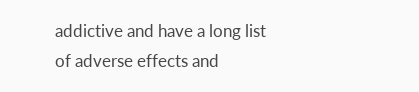addictive and have a long list of adverse effects and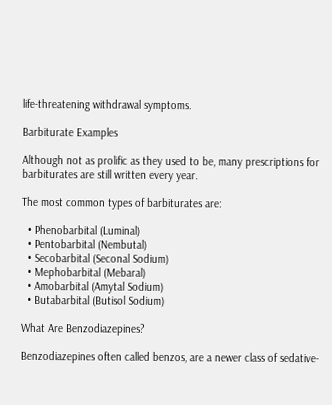life-threatening withdrawal symptoms.

Barbiturate Examples

Although not as prolific as they used to be, many prescriptions for barbiturates are still written every year.

The most common types of barbiturates are:

  • Phenobarbital (Luminal)
  • Pentobarbital (Nembutal)
  • Secobarbital (Seconal Sodium)
  • Mephobarbital (Mebaral)
  • Amobarbital (Amytal Sodium)
  • Butabarbital (Butisol Sodium)

What Are Benzodiazepines?

Benzodiazepines often called benzos, are a newer class of sedative-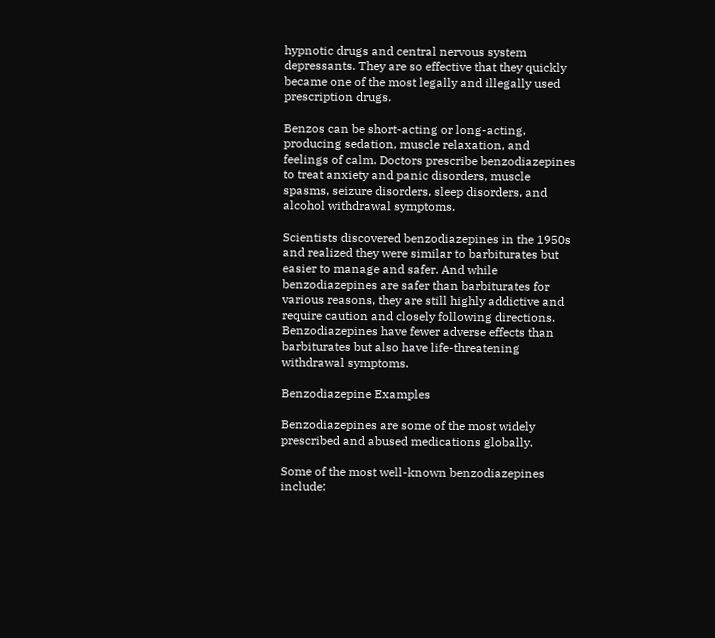hypnotic drugs and central nervous system depressants. They are so effective that they quickly became one of the most legally and illegally used prescription drugs.

Benzos can be short-acting or long-acting, producing sedation, muscle relaxation, and feelings of calm. Doctors prescribe benzodiazepines to treat anxiety and panic disorders, muscle spasms, seizure disorders, sleep disorders, and alcohol withdrawal symptoms.

Scientists discovered benzodiazepines in the 1950s and realized they were similar to barbiturates but easier to manage and safer. And while benzodiazepines are safer than barbiturates for various reasons, they are still highly addictive and require caution and closely following directions. Benzodiazepines have fewer adverse effects than barbiturates but also have life-threatening withdrawal symptoms.

Benzodiazepine Examples

Benzodiazepines are some of the most widely prescribed and abused medications globally.

Some of the most well-known benzodiazepines include: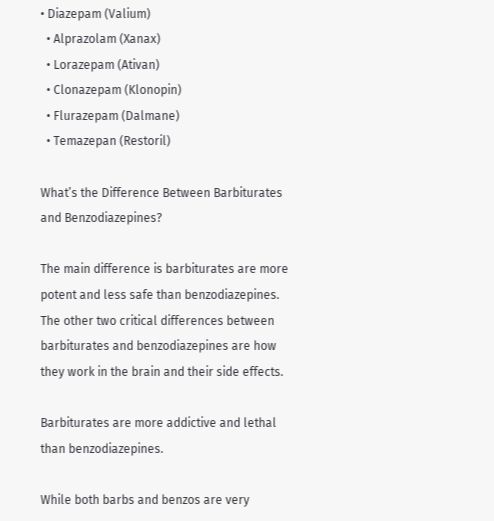• Diazepam (Valium)
  • Alprazolam (Xanax)
  • Lorazepam (Ativan)
  • Clonazepam (Klonopin)
  • Flurazepam (Dalmane)
  • Temazepan (Restoril)

What’s the Difference Between Barbiturates and Benzodiazepines?

The main difference is barbiturates are more potent and less safe than benzodiazepines. The other two critical differences between barbiturates and benzodiazepines are how they work in the brain and their side effects.

Barbiturates are more addictive and lethal than benzodiazepines.

While both barbs and benzos are very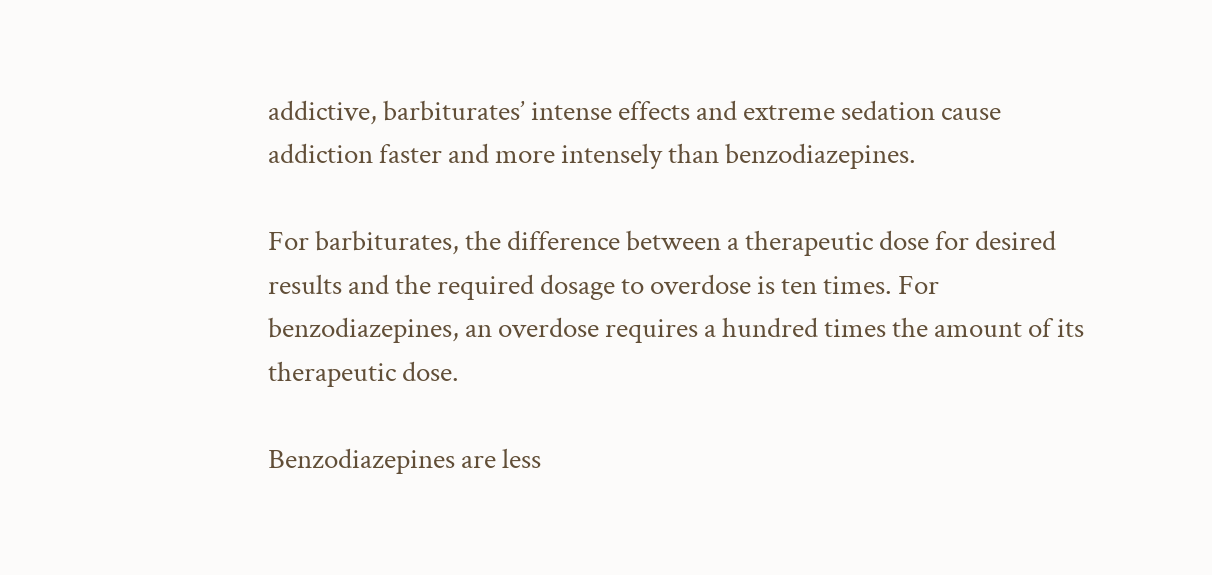addictive, barbiturates’ intense effects and extreme sedation cause addiction faster and more intensely than benzodiazepines.

For barbiturates, the difference between a therapeutic dose for desired results and the required dosage to overdose is ten times. For benzodiazepines, an overdose requires a hundred times the amount of its therapeutic dose.

Benzodiazepines are less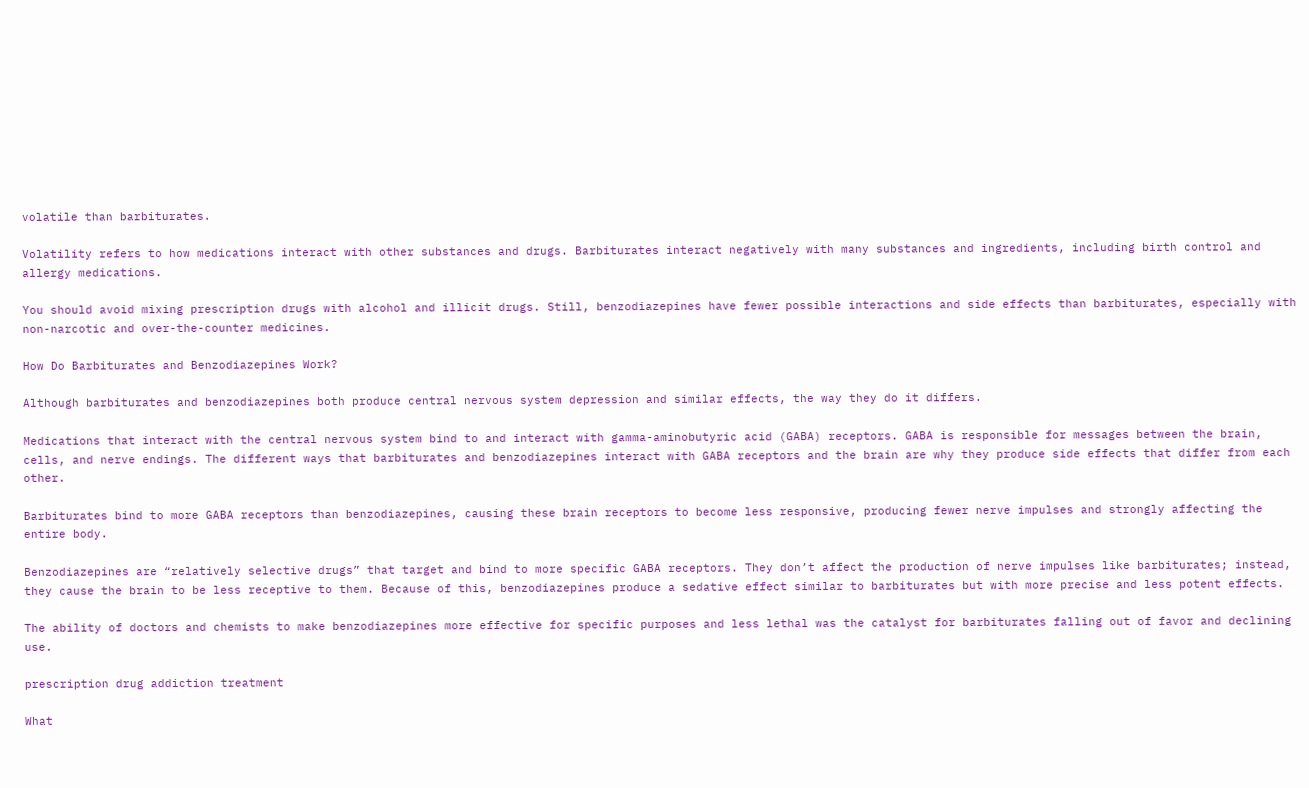volatile than barbiturates.

Volatility refers to how medications interact with other substances and drugs. Barbiturates interact negatively with many substances and ingredients, including birth control and allergy medications.

You should avoid mixing prescription drugs with alcohol and illicit drugs. Still, benzodiazepines have fewer possible interactions and side effects than barbiturates, especially with non-narcotic and over-the-counter medicines.

How Do Barbiturates and Benzodiazepines Work?

Although barbiturates and benzodiazepines both produce central nervous system depression and similar effects, the way they do it differs.

Medications that interact with the central nervous system bind to and interact with gamma-aminobutyric acid (GABA) receptors. GABA is responsible for messages between the brain, cells, and nerve endings. The different ways that barbiturates and benzodiazepines interact with GABA receptors and the brain are why they produce side effects that differ from each other.

Barbiturates bind to more GABA receptors than benzodiazepines, causing these brain receptors to become less responsive, producing fewer nerve impulses and strongly affecting the entire body.

Benzodiazepines are “relatively selective drugs” that target and bind to more specific GABA receptors. They don’t affect the production of nerve impulses like barbiturates; instead, they cause the brain to be less receptive to them. Because of this, benzodiazepines produce a sedative effect similar to barbiturates but with more precise and less potent effects.

The ability of doctors and chemists to make benzodiazepines more effective for specific purposes and less lethal was the catalyst for barbiturates falling out of favor and declining use.

prescription drug addiction treatment

What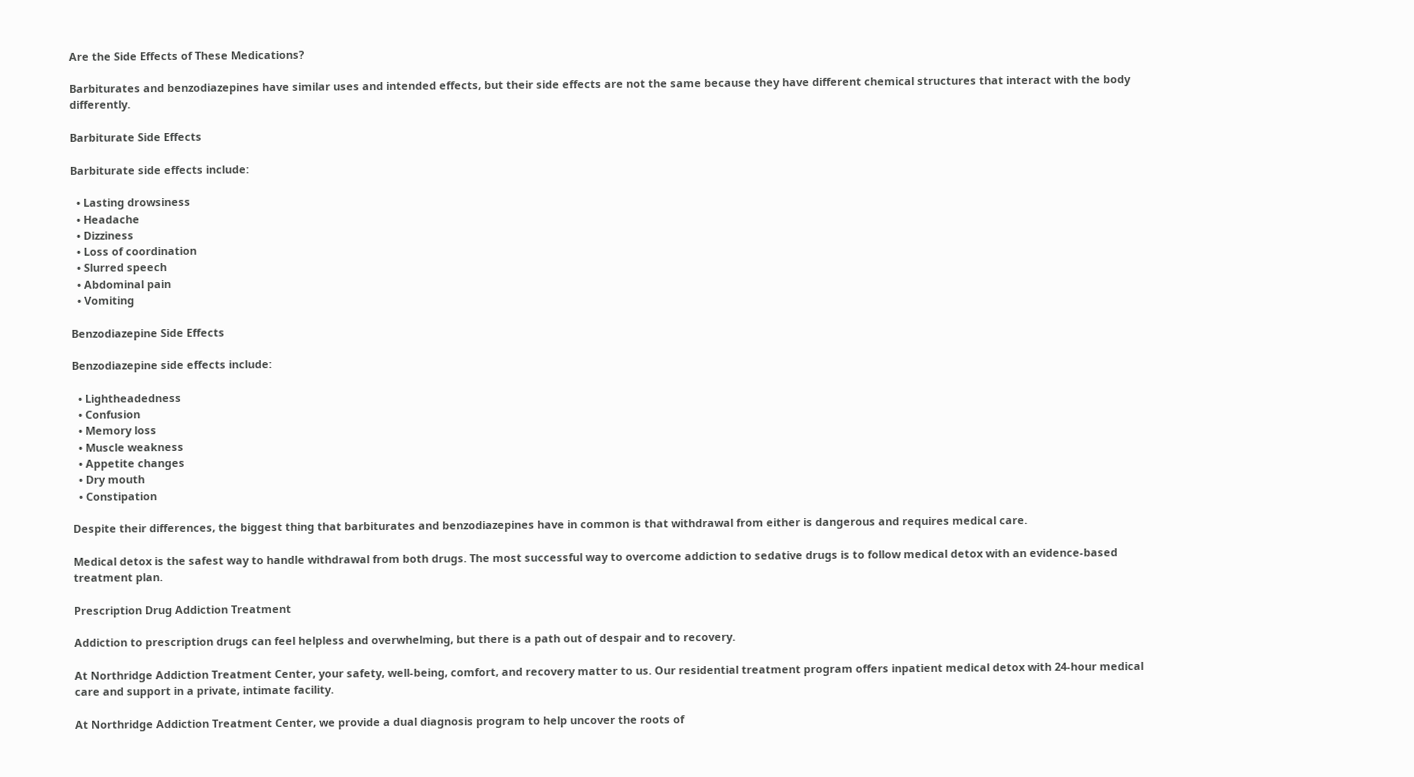Are the Side Effects of These Medications?

Barbiturates and benzodiazepines have similar uses and intended effects, but their side effects are not the same because they have different chemical structures that interact with the body differently.

Barbiturate Side Effects

Barbiturate side effects include:

  • Lasting drowsiness
  • Headache
  • Dizziness
  • Loss of coordination
  • Slurred speech
  • Abdominal pain
  • Vomiting

Benzodiazepine Side Effects

Benzodiazepine side effects include:

  • Lightheadedness
  • Confusion
  • Memory loss
  • Muscle weakness
  • Appetite changes
  • Dry mouth
  • Constipation

Despite their differences, the biggest thing that barbiturates and benzodiazepines have in common is that withdrawal from either is dangerous and requires medical care.

Medical detox is the safest way to handle withdrawal from both drugs. The most successful way to overcome addiction to sedative drugs is to follow medical detox with an evidence-based treatment plan.

Prescription Drug Addiction Treatment

Addiction to prescription drugs can feel helpless and overwhelming, but there is a path out of despair and to recovery.

At Northridge Addiction Treatment Center, your safety, well-being, comfort, and recovery matter to us. Our residential treatment program offers inpatient medical detox with 24-hour medical care and support in a private, intimate facility.

At Northridge Addiction Treatment Center, we provide a dual diagnosis program to help uncover the roots of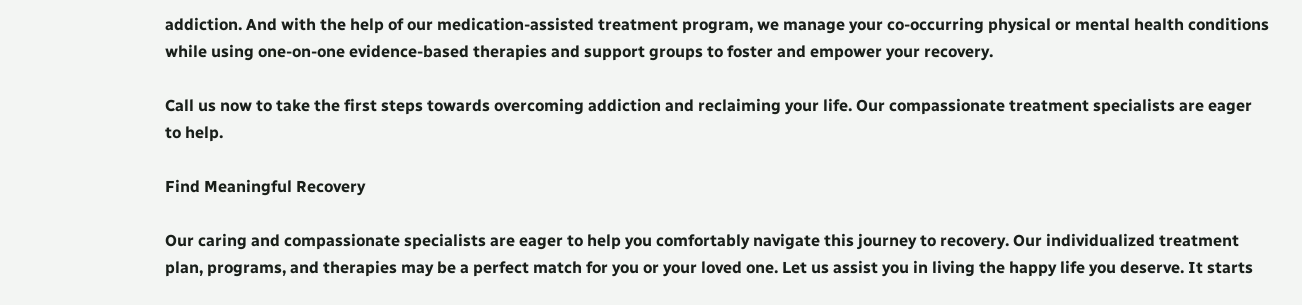addiction. And with the help of our medication-assisted treatment program, we manage your co-occurring physical or mental health conditions while using one-on-one evidence-based therapies and support groups to foster and empower your recovery.

Call us now to take the first steps towards overcoming addiction and reclaiming your life. Our compassionate treatment specialists are eager to help.

Find Meaningful Recovery

Our caring and compassionate specialists are eager to help you comfortably navigate this journey to recovery. Our individualized treatment plan, programs, and therapies may be a perfect match for you or your loved one. Let us assist you in living the happy life you deserve. It starts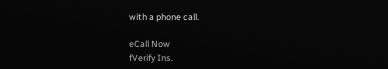with a phone call.

eCall Now
fVerify Ins.